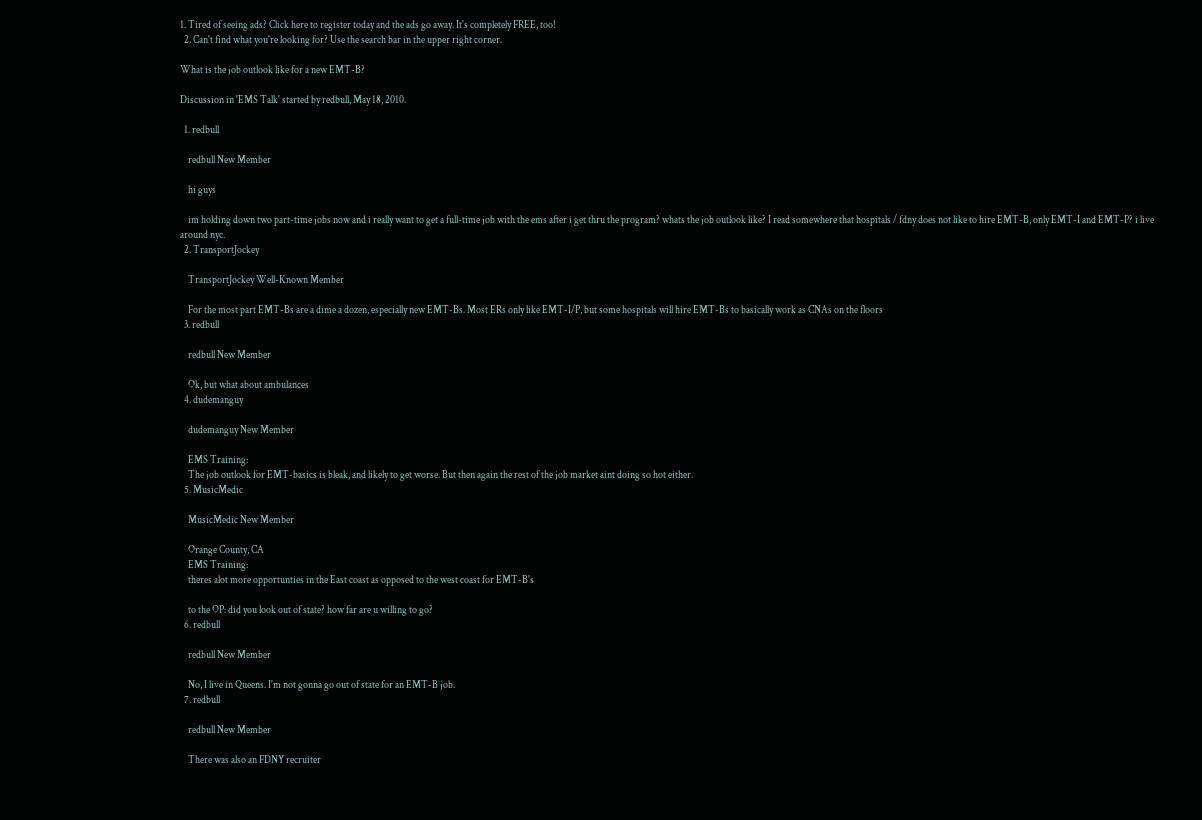1. Tired of seeing ads? Click here to register today and the ads go away. It's completely FREE, too!
  2. Can't find what you're looking for? Use the search bar in the upper right corner.

What is the job outlook like for a new EMT-B?

Discussion in 'EMS Talk' started by redbull, May 18, 2010.

  1. redbull

    redbull New Member

    hi guys

    im holding down two part-time jobs now and i really want to get a full-time job with the ems after i get thru the program? whats the job outlook like? I read somewhere that hospitals / fdny does not like to hire EMT-B, only EMT-I and EMT-P? i live around nyc.
  2. TransportJockey

    TransportJockey Well-Known Member

    For the most part EMT-Bs are a dime a dozen, especially new EMT-Bs. Most ERs only like EMT-I/P, but some hospitals will hire EMT-Bs to basically work as CNAs on the floors
  3. redbull

    redbull New Member

    Ok, but what about ambulances
  4. dudemanguy

    dudemanguy New Member

    EMS Training:
    The job outlook for EMT-basics is bleak, and likely to get worse. But then again the rest of the job market aint doing so hot either.
  5. MusicMedic

    MusicMedic New Member

    Orange County, CA
    EMS Training:
    theres alot more opportunties in the East coast as opposed to the west coast for EMT-B's

    to the OP: did you look out of state? how far are u willing to go?
  6. redbull

    redbull New Member

    No, I live in Queens. I'm not gonna go out of state for an EMT-B job.
  7. redbull

    redbull New Member

    There was also an FDNY recruiter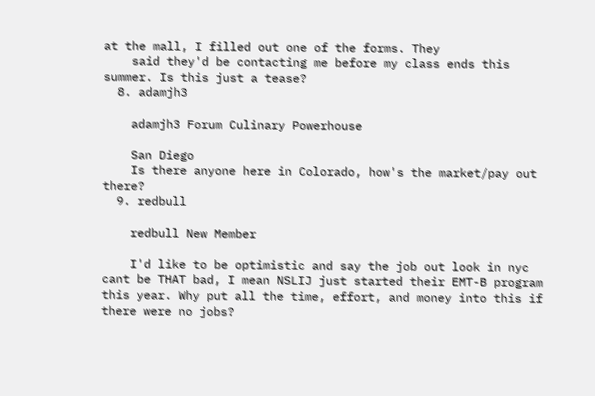at the mall, I filled out one of the forms. They
    said they'd be contacting me before my class ends this summer. Is this just a tease?
  8. adamjh3

    adamjh3 Forum Culinary Powerhouse

    San Diego
    Is there anyone here in Colorado, how's the market/pay out there?
  9. redbull

    redbull New Member

    I'd like to be optimistic and say the job out look in nyc cant be THAT bad, I mean NSLIJ just started their EMT-B program this year. Why put all the time, effort, and money into this if there were no jobs?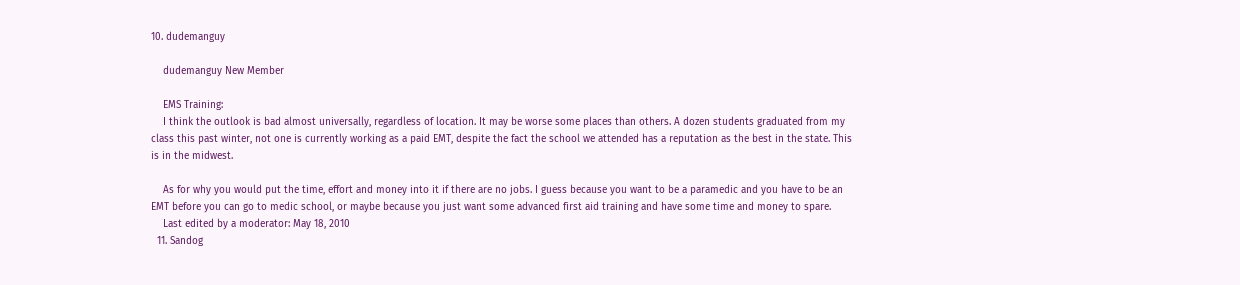10. dudemanguy

    dudemanguy New Member

    EMS Training:
    I think the outlook is bad almost universally, regardless of location. It may be worse some places than others. A dozen students graduated from my class this past winter, not one is currently working as a paid EMT, despite the fact the school we attended has a reputation as the best in the state. This is in the midwest.

    As for why you would put the time, effort and money into it if there are no jobs. I guess because you want to be a paramedic and you have to be an EMT before you can go to medic school, or maybe because you just want some advanced first aid training and have some time and money to spare.
    Last edited by a moderator: May 18, 2010
  11. Sandog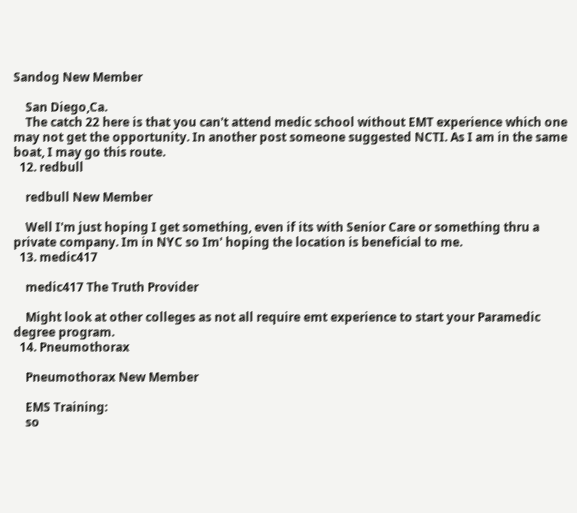Sandog New Member

    San Diego,Ca.
    The catch 22 here is that you can't attend medic school without EMT experience which one may not get the opportunity. In another post someone suggested NCTI. As I am in the same boat, I may go this route.
  12. redbull

    redbull New Member

    Well I'm just hoping I get something, even if its with Senior Care or something thru a private company. Im in NYC so Im' hoping the location is beneficial to me.
  13. medic417

    medic417 The Truth Provider

    Might look at other colleges as not all require emt experience to start your Paramedic degree program.
  14. Pneumothorax

    Pneumothorax New Member

    EMS Training:
    so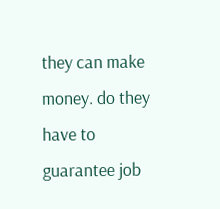they can make money. do they have to guarantee job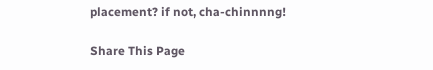placement? if not, cha-chinnnng!

Share This Page